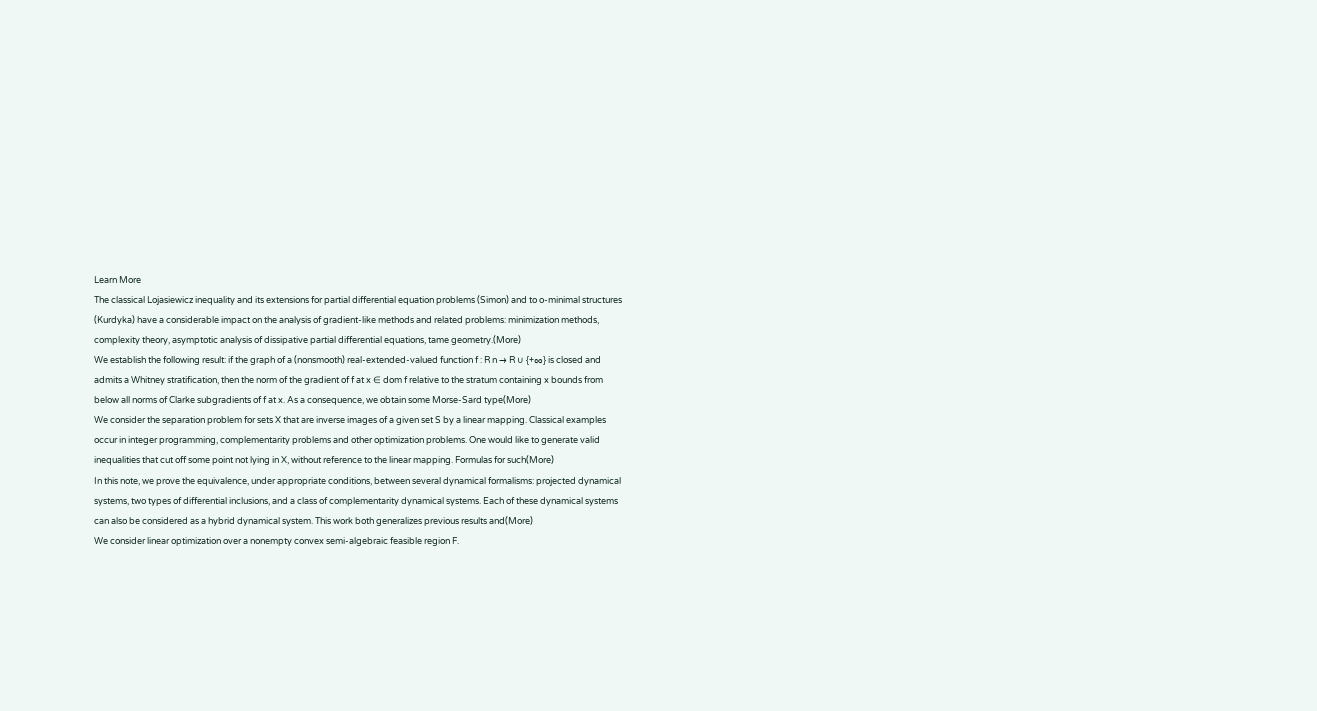Learn More
The classical Lojasiewicz inequality and its extensions for partial differential equation problems (Simon) and to o-minimal structures (Kurdyka) have a considerable impact on the analysis of gradient-like methods and related problems: minimization methods, complexity theory, asymptotic analysis of dissipative partial differential equations, tame geometry.(More)
We establish the following result: if the graph of a (nonsmooth) real-extended-valued function f : R n → R ∪ {+∞} is closed and admits a Whitney stratification, then the norm of the gradient of f at x ∈ dom f relative to the stratum containing x bounds from below all norms of Clarke subgradients of f at x. As a consequence, we obtain some Morse-Sard type(More)
We consider the separation problem for sets X that are inverse images of a given set S by a linear mapping. Classical examples occur in integer programming, complementarity problems and other optimization problems. One would like to generate valid inequalities that cut off some point not lying in X, without reference to the linear mapping. Formulas for such(More)
In this note, we prove the equivalence, under appropriate conditions, between several dynamical formalisms: projected dynamical systems, two types of differential inclusions, and a class of complementarity dynamical systems. Each of these dynamical systems can also be considered as a hybrid dynamical system. This work both generalizes previous results and(More)
We consider linear optimization over a nonempty convex semi-algebraic feasible region F.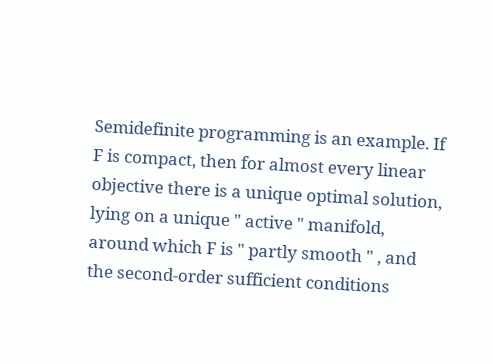Semidefinite programming is an example. If F is compact, then for almost every linear objective there is a unique optimal solution, lying on a unique " active " manifold, around which F is " partly smooth " , and the second-order sufficient conditions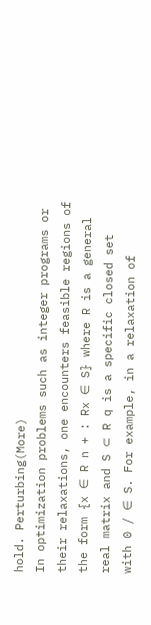hold. Perturbing(More)
In optimization problems such as integer programs or their relaxations, one encounters feasible regions of the form {x ∈ R n + : Rx ∈ S} where R is a general real matrix and S ⊂ R q is a specific closed set with 0 / ∈ S. For example, in a relaxation of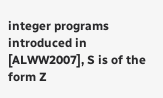integer programs introduced in [ALWW2007], S is of the form Z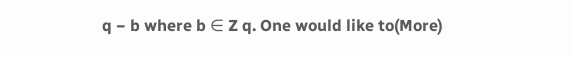q − b where b ∈ Z q. One would like to(More)